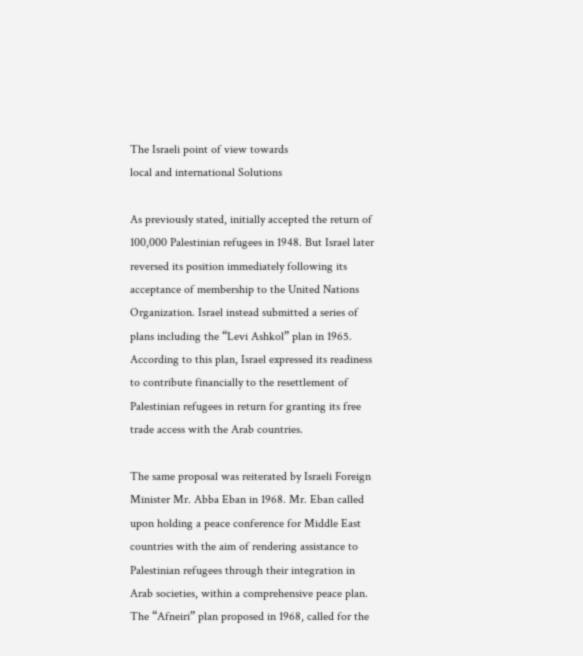The Israeli point of view towards
local and international Solutions

As previously stated, initially accepted the return of 100,000 Palestinian refugees in 1948. But Israel later reversed its position immediately following its acceptance of membership to the United Nations Organization. Israel instead submitted a series of plans including the “Levi Ashkol” plan in 1965. According to this plan, Israel expressed its readiness to contribute financially to the resettlement of Palestinian refugees in return for granting its free trade access with the Arab countries.

The same proposal was reiterated by Israeli Foreign Minister Mr. Abba Eban in 1968. Mr. Eban called upon holding a peace conference for Middle East countries with the aim of rendering assistance to Palestinian refugees through their integration in Arab societies, within a comprehensive peace plan. The “Afneiri” plan proposed in 1968, called for the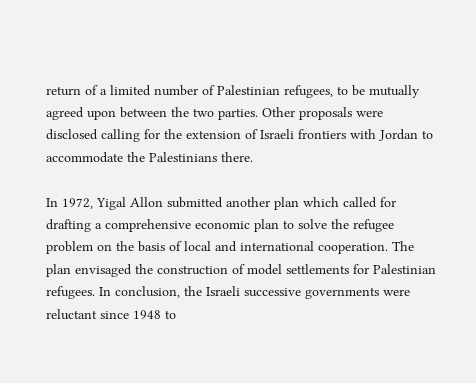return of a limited number of Palestinian refugees, to be mutually agreed upon between the two parties. Other proposals were disclosed calling for the extension of Israeli frontiers with Jordan to accommodate the Palestinians there.

In 1972, Yigal Allon submitted another plan which called for drafting a comprehensive economic plan to solve the refugee problem on the basis of local and international cooperation. The plan envisaged the construction of model settlements for Palestinian refugees. In conclusion, the Israeli successive governments were reluctant since 1948 to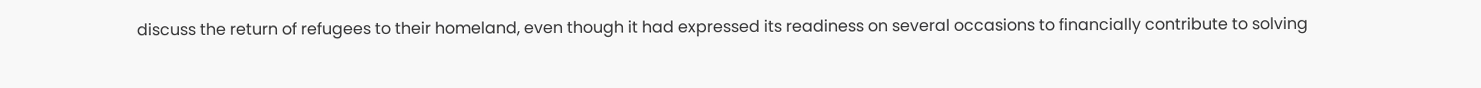discuss the return of refugees to their homeland, even though it had expressed its readiness on several occasions to financially contribute to solving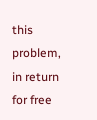this problem, in return for free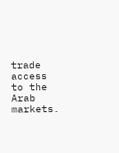trade access to the Arab markets.